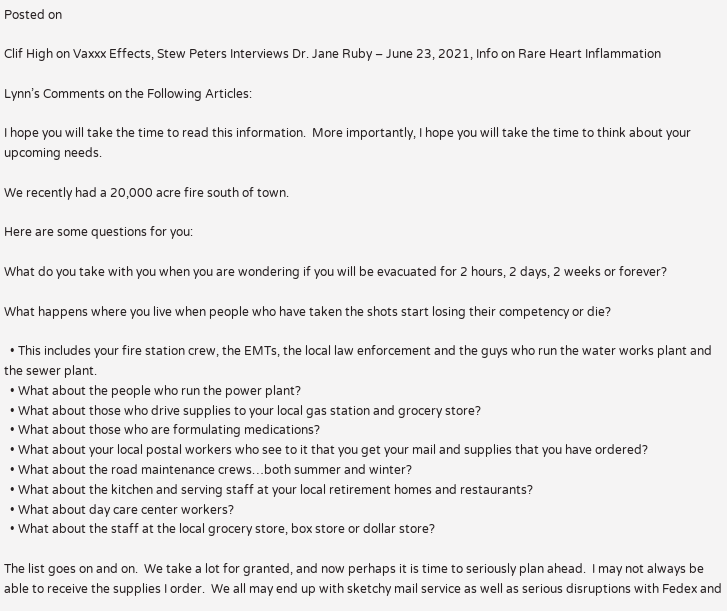Posted on

Clif High on Vaxxx Effects, Stew Peters Interviews Dr. Jane Ruby – June 23, 2021, Info on Rare Heart Inflammation

Lynn’s Comments on the Following Articles:

I hope you will take the time to read this information.  More importantly, I hope you will take the time to think about your upcoming needs.

We recently had a 20,000 acre fire south of town.

Here are some questions for you:

What do you take with you when you are wondering if you will be evacuated for 2 hours, 2 days, 2 weeks or forever?

What happens where you live when people who have taken the shots start losing their competency or die?

  • This includes your fire station crew, the EMTs, the local law enforcement and the guys who run the water works plant and the sewer plant.
  • What about the people who run the power plant?
  • What about those who drive supplies to your local gas station and grocery store?
  • What about those who are formulating medications?
  • What about your local postal workers who see to it that you get your mail and supplies that you have ordered?
  • What about the road maintenance crews…both summer and winter?
  • What about the kitchen and serving staff at your local retirement homes and restaurants?
  • What about day care center workers?
  • What about the staff at the local grocery store, box store or dollar store?

The list goes on and on.  We take a lot for granted, and now perhaps it is time to seriously plan ahead.  I may not always be able to receive the supplies I order.  We all may end up with sketchy mail service as well as serious disruptions with Fedex and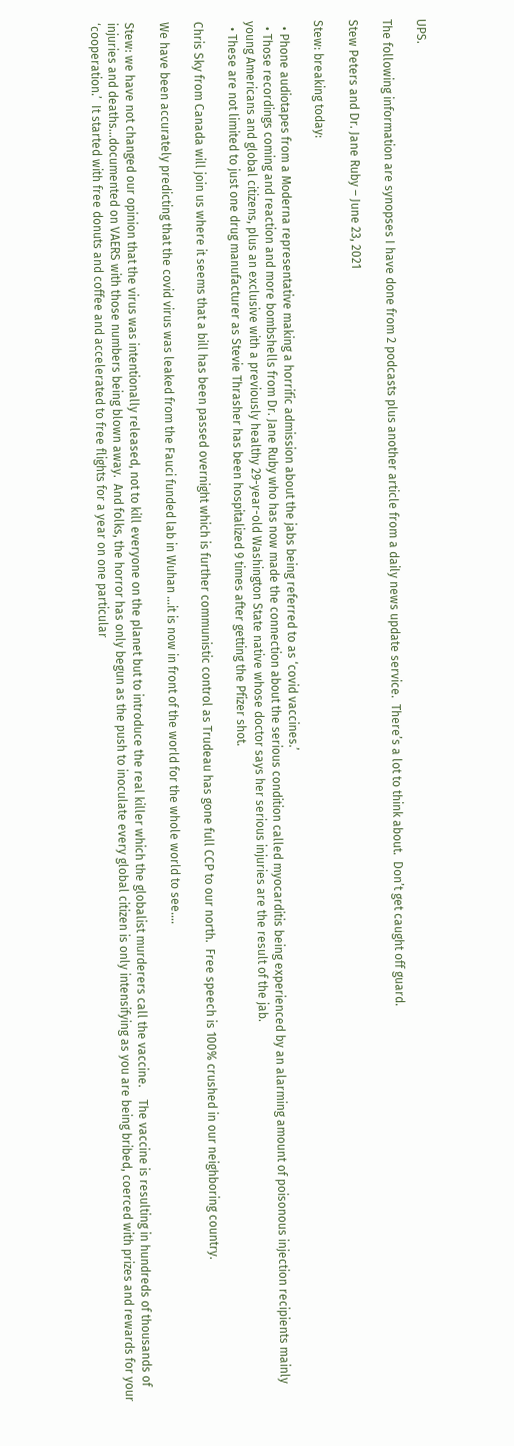UPS.

The following information are synopses I have done from 2 podcasts plus another article from a daily news update service.  There’s a lot to think about.  Don’t get caught off guard.

Stew Peters and Dr. Jane Ruby – June 23, 2021

Stew: breaking today:

  • Phone audiotapes from a Moderna representative making a horrific admission about the jabs being referred to as ‘covid vaccines.’
  • Those recordings coming and reaction and more bombshells from Dr. Jane Ruby who has now made the connection about the serious condition called myocarditis being experienced by an alarming amount of poisonous injection recipients mainly young Americans and global citizens, plus an exclusive with a previously healthy 29-year-old Washington State native whose doctor says her serious injuries are the result of the jab.
  • These are not limited to just one drug manufacturer as Stevie Thrasher has been hospitalized 9 times after getting the Pfizer shot.

Chris Sky from Canada will join us where it seems that a bill has been passed overnight which is further communistic control as Trudeau has gone full CCP to our north.  Free speech is 100% crushed in our neighboring country.

We have been accurately predicting that the covid virus was leaked from the Fauci funded lab in Wuhan …it is now in front of the world for the whole world to see….

Stew: we have not changed our opinion that the virus was intentionally released, not to kill everyone on the planet but to introduce the real killer which the globalist murderers call the vaccine.    The vaccine is resulting in hundreds of thousands of injuries and deaths…documented on VAERS with those numbers being blown away.  And folks, the horror has only begun as the push to inoculate every global citizen is only intensifying as you are being bribed, coerced with prizes and rewards for your ‘cooperation.’  It started with free donuts and coffee and accelerated to free flights for a year on one particular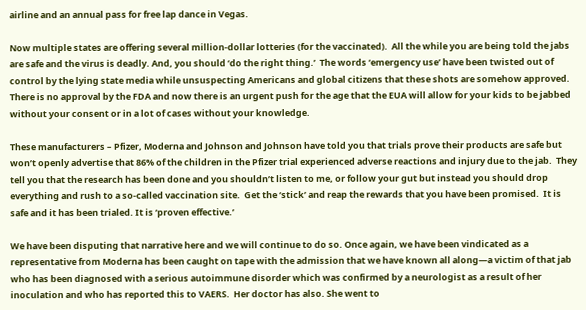airline and an annual pass for free lap dance in Vegas.

Now multiple states are offering several million-dollar lotteries (for the vaccinated).  All the while you are being told the jabs are safe and the virus is deadly. And, you should ‘do the right thing.’  The words ‘emergency use’ have been twisted out of control by the lying state media while unsuspecting Americans and global citizens that these shots are somehow approved.  There is no approval by the FDA and now there is an urgent push for the age that the EUA will allow for your kids to be jabbed without your consent or in a lot of cases without your knowledge.

These manufacturers – Pfizer, Moderna and Johnson and Johnson have told you that trials prove their products are safe but won’t openly advertise that 86% of the children in the Pfizer trial experienced adverse reactions and injury due to the jab.  They tell you that the research has been done and you shouldn’t listen to me, or follow your gut but instead you should drop everything and rush to a so-called vaccination site.  Get the ‘stick’ and reap the rewards that you have been promised.  It is safe and it has been trialed. It is ‘proven effective.’

We have been disputing that narrative here and we will continue to do so. Once again, we have been vindicated as a representative from Moderna has been caught on tape with the admission that we have known all along—a victim of that jab who has been diagnosed with a serious autoimmune disorder which was confirmed by a neurologist as a result of her inoculation and who has reported this to VAERS.  Her doctor has also. She went to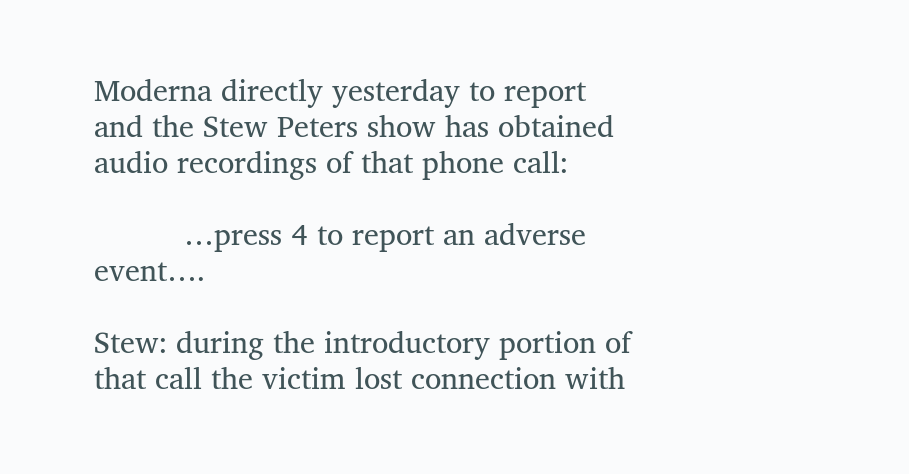Moderna directly yesterday to report and the Stew Peters show has obtained audio recordings of that phone call:

          …press 4 to report an adverse event….

Stew: during the introductory portion of that call the victim lost connection with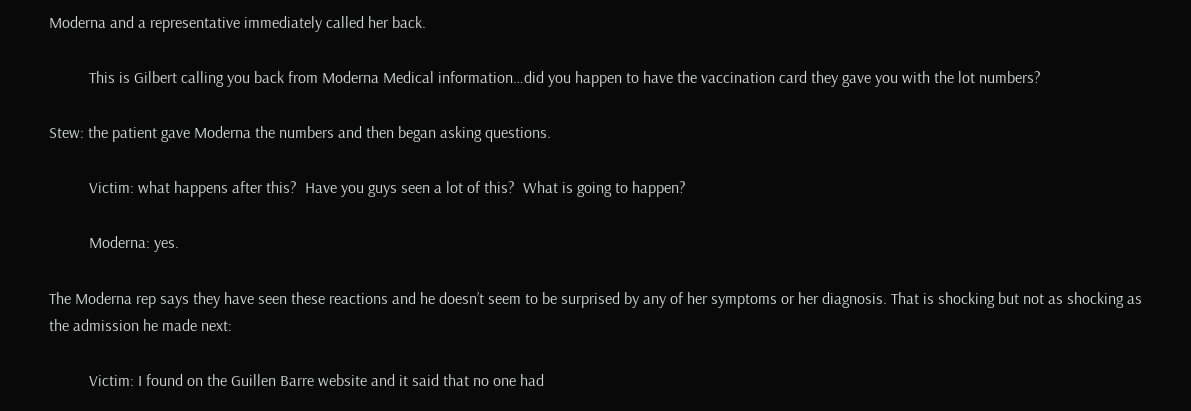Moderna and a representative immediately called her back.

          This is Gilbert calling you back from Moderna Medical information…did you happen to have the vaccination card they gave you with the lot numbers?

Stew: the patient gave Moderna the numbers and then began asking questions.

          Victim: what happens after this?  Have you guys seen a lot of this?  What is going to happen?

          Moderna: yes.

The Moderna rep says they have seen these reactions and he doesn’t seem to be surprised by any of her symptoms or her diagnosis. That is shocking but not as shocking as the admission he made next:

          Victim: I found on the Guillen Barre website and it said that no one had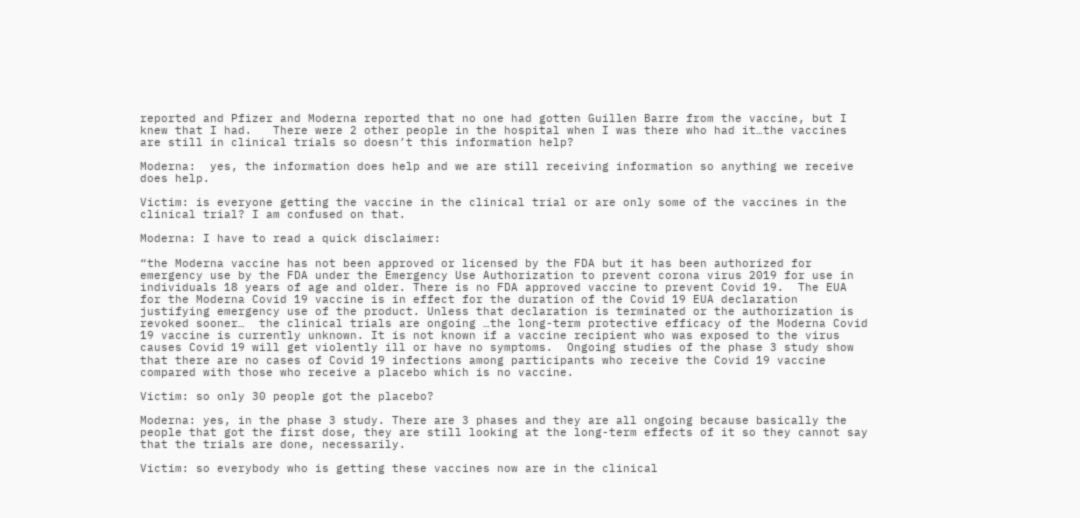reported and Pfizer and Moderna reported that no one had gotten Guillen Barre from the vaccine, but I knew that I had.   There were 2 other people in the hospital when I was there who had it…the vaccines are still in clinical trials so doesn’t this information help?

Moderna:  yes, the information does help and we are still receiving information so anything we receive does help.

Victim: is everyone getting the vaccine in the clinical trial or are only some of the vaccines in the clinical trial? I am confused on that.

Moderna: I have to read a quick disclaimer:

“the Moderna vaccine has not been approved or licensed by the FDA but it has been authorized for emergency use by the FDA under the Emergency Use Authorization to prevent corona virus 2019 for use in individuals 18 years of age and older. There is no FDA approved vaccine to prevent Covid 19.  The EUA for the Moderna Covid 19 vaccine is in effect for the duration of the Covid 19 EUA declaration justifying emergency use of the product. Unless that declaration is terminated or the authorization is revoked sooner…  the clinical trials are ongoing …the long-term protective efficacy of the Moderna Covid 19 vaccine is currently unknown. It is not known if a vaccine recipient who was exposed to the virus causes Covid 19 will get violently ill or have no symptoms.  Ongoing studies of the phase 3 study show that there are no cases of Covid 19 infections among participants who receive the Covid 19 vaccine compared with those who receive a placebo which is no vaccine.

Victim: so only 30 people got the placebo?

Moderna: yes, in the phase 3 study. There are 3 phases and they are all ongoing because basically the people that got the first dose, they are still looking at the long-term effects of it so they cannot say that the trials are done, necessarily.

Victim: so everybody who is getting these vaccines now are in the clinical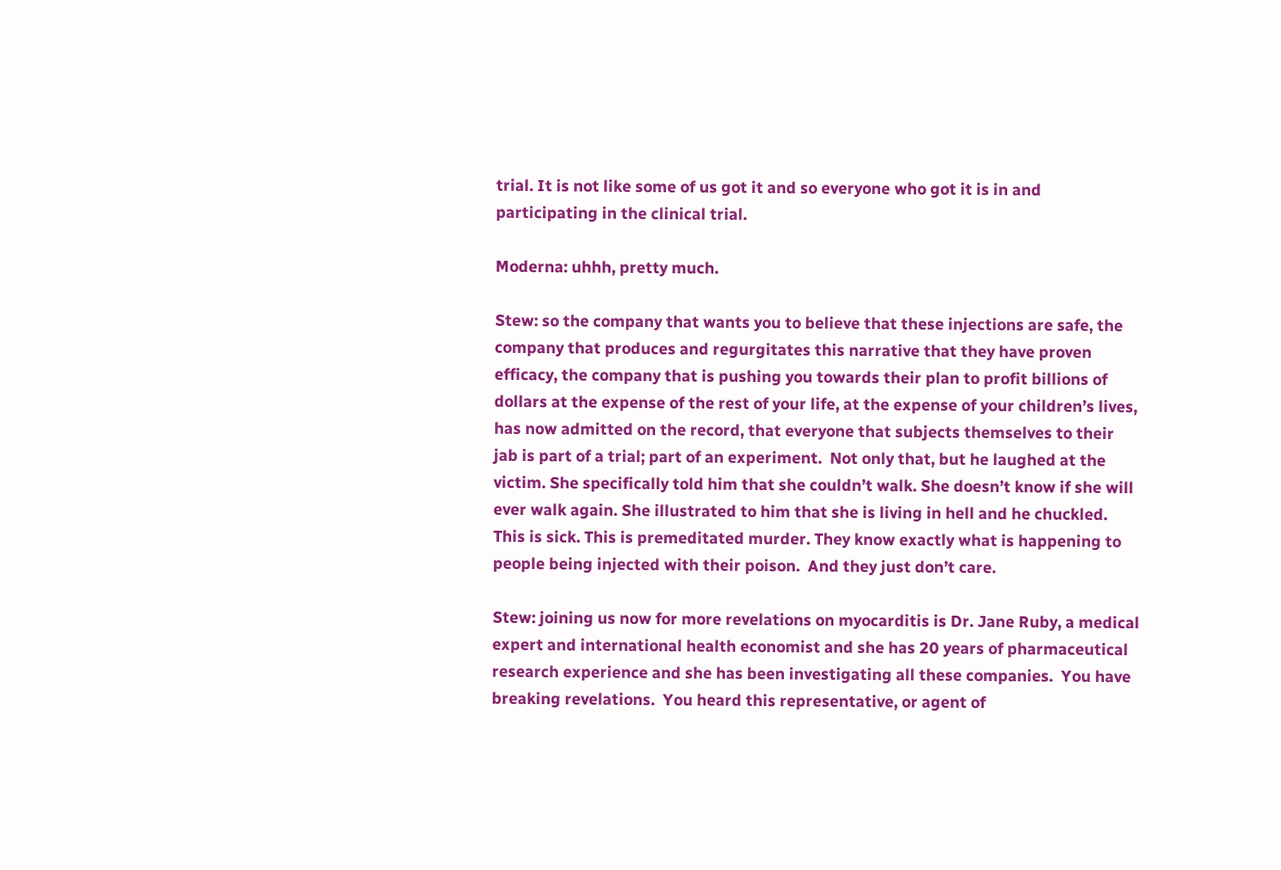trial. It is not like some of us got it and so everyone who got it is in and participating in the clinical trial.

Moderna: uhhh, pretty much.

Stew: so the company that wants you to believe that these injections are safe, the company that produces and regurgitates this narrative that they have proven efficacy, the company that is pushing you towards their plan to profit billions of dollars at the expense of the rest of your life, at the expense of your children’s lives, has now admitted on the record, that everyone that subjects themselves to their jab is part of a trial; part of an experiment.  Not only that, but he laughed at the victim. She specifically told him that she couldn’t walk. She doesn’t know if she will ever walk again. She illustrated to him that she is living in hell and he chuckled.  This is sick. This is premeditated murder. They know exactly what is happening to people being injected with their poison.  And they just don’t care.

Stew: joining us now for more revelations on myocarditis is Dr. Jane Ruby, a medical expert and international health economist and she has 20 years of pharmaceutical research experience and she has been investigating all these companies.  You have breaking revelations.  You heard this representative, or agent of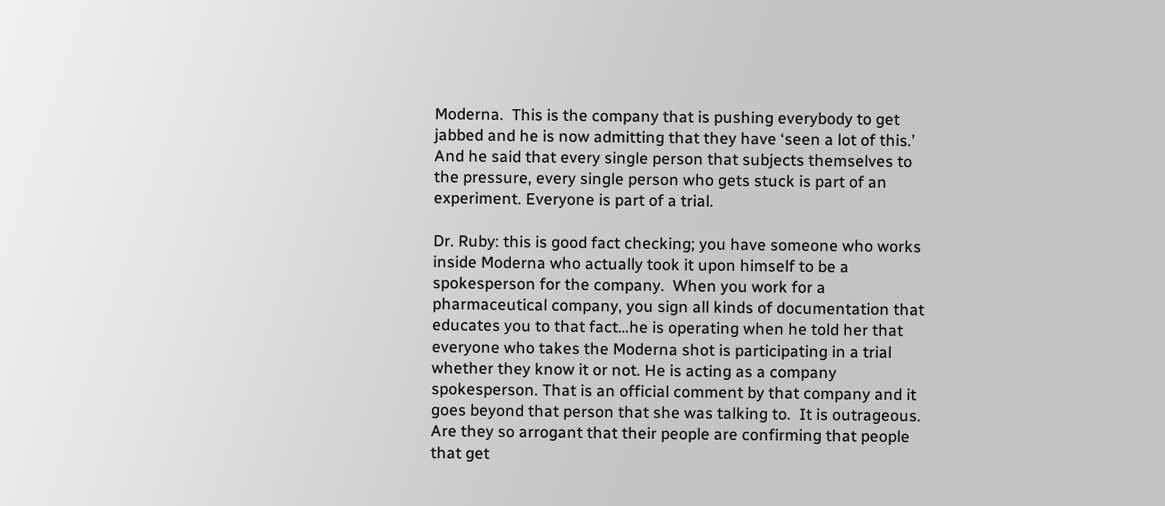Moderna.  This is the company that is pushing everybody to get jabbed and he is now admitting that they have ‘seen a lot of this.’  And he said that every single person that subjects themselves to the pressure, every single person who gets stuck is part of an experiment. Everyone is part of a trial.

Dr. Ruby: this is good fact checking; you have someone who works inside Moderna who actually took it upon himself to be a spokesperson for the company.  When you work for a pharmaceutical company, you sign all kinds of documentation that educates you to that fact…he is operating when he told her that everyone who takes the Moderna shot is participating in a trial whether they know it or not. He is acting as a company spokesperson. That is an official comment by that company and it goes beyond that person that she was talking to.  It is outrageous.  Are they so arrogant that their people are confirming that people that get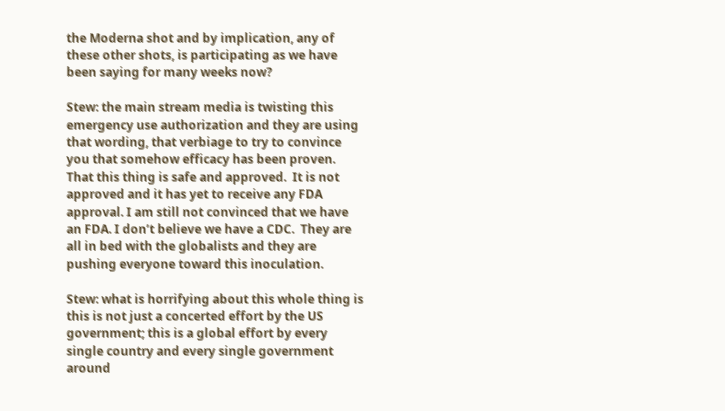the Moderna shot and by implication, any of these other shots, is participating as we have been saying for many weeks now?

Stew: the main stream media is twisting this emergency use authorization and they are using that wording, that verbiage to try to convince you that somehow efficacy has been proven.  That this thing is safe and approved.  It is not approved and it has yet to receive any FDA approval. I am still not convinced that we have an FDA. I don’t believe we have a CDC.  They are all in bed with the globalists and they are pushing everyone toward this inoculation.

Stew: what is horrifying about this whole thing is this is not just a concerted effort by the US government; this is a global effort by every single country and every single government around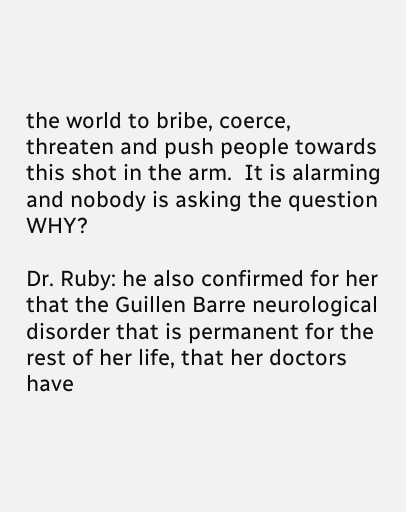the world to bribe, coerce, threaten and push people towards this shot in the arm.  It is alarming and nobody is asking the question WHY?

Dr. Ruby: he also confirmed for her that the Guillen Barre neurological disorder that is permanent for the rest of her life, that her doctors have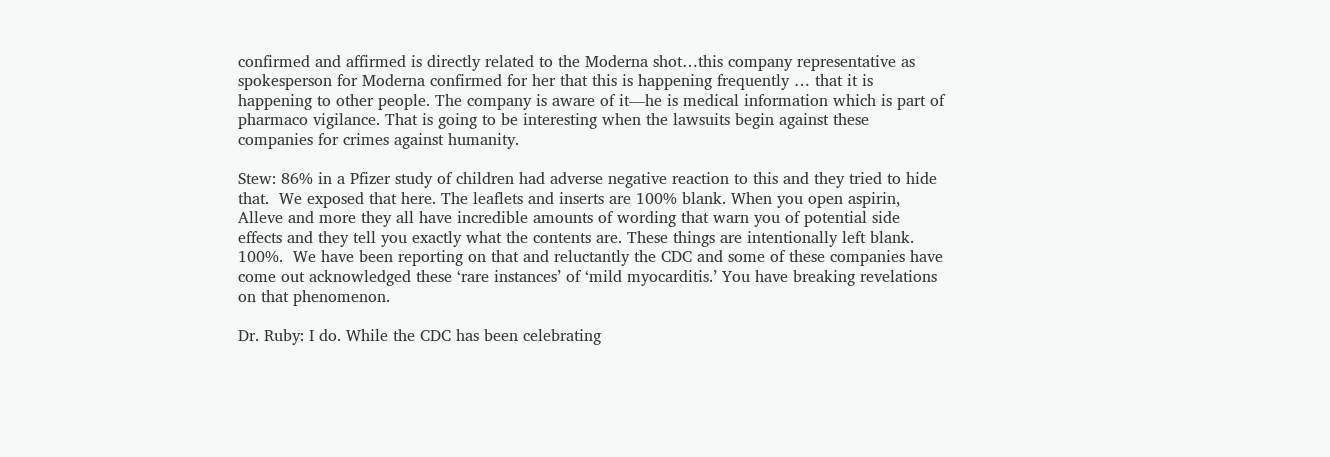confirmed and affirmed is directly related to the Moderna shot…this company representative as spokesperson for Moderna confirmed for her that this is happening frequently … that it is happening to other people. The company is aware of it—he is medical information which is part of pharmaco vigilance. That is going to be interesting when the lawsuits begin against these companies for crimes against humanity.

Stew: 86% in a Pfizer study of children had adverse negative reaction to this and they tried to hide that.  We exposed that here. The leaflets and inserts are 100% blank. When you open aspirin, Alleve and more they all have incredible amounts of wording that warn you of potential side effects and they tell you exactly what the contents are. These things are intentionally left blank.  100%.  We have been reporting on that and reluctantly the CDC and some of these companies have come out acknowledged these ‘rare instances’ of ‘mild myocarditis.’ You have breaking revelations on that phenomenon.

Dr. Ruby: I do. While the CDC has been celebrating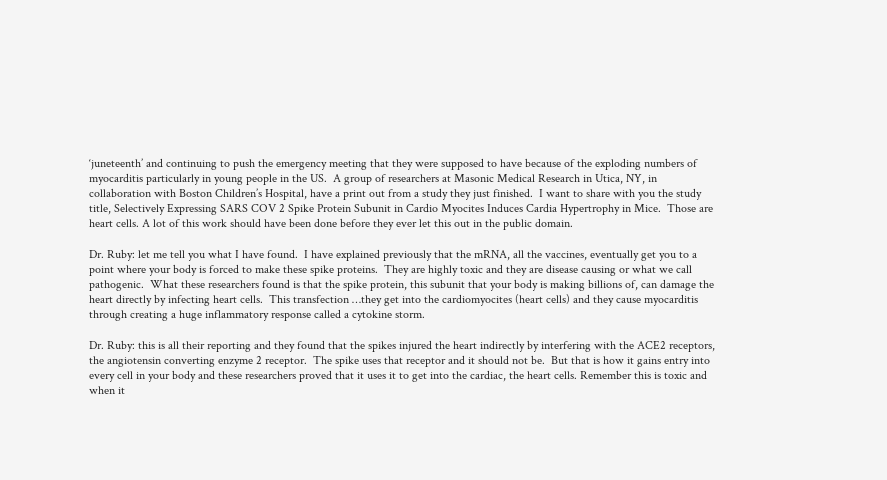‘juneteenth’ and continuing to push the emergency meeting that they were supposed to have because of the exploding numbers of myocarditis particularly in young people in the US.  A group of researchers at Masonic Medical Research in Utica, NY, in collaboration with Boston Children’s Hospital, have a print out from a study they just finished.  I want to share with you the study title, Selectively Expressing SARS COV 2 Spike Protein Subunit in Cardio Myocites Induces Cardia Hypertrophy in Mice.  Those are heart cells. A lot of this work should have been done before they ever let this out in the public domain.

Dr. Ruby: let me tell you what I have found.  I have explained previously that the mRNA, all the vaccines, eventually get you to a point where your body is forced to make these spike proteins.  They are highly toxic and they are disease causing or what we call pathogenic.  What these researchers found is that the spike protein, this subunit that your body is making billions of, can damage the heart directly by infecting heart cells.  This transfection …they get into the cardiomyocites (heart cells) and they cause myocarditis through creating a huge inflammatory response called a cytokine storm.

Dr. Ruby: this is all their reporting and they found that the spikes injured the heart indirectly by interfering with the ACE2 receptors, the angiotensin converting enzyme 2 receptor.  The spike uses that receptor and it should not be.  But that is how it gains entry into every cell in your body and these researchers proved that it uses it to get into the cardiac, the heart cells. Remember this is toxic and when it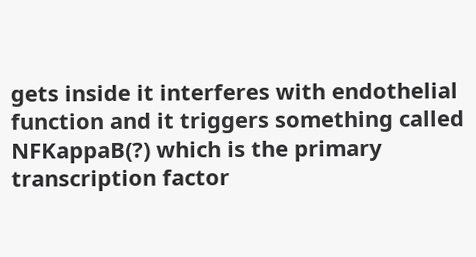gets inside it interferes with endothelial function and it triggers something called NFKappaB(?) which is the primary transcription factor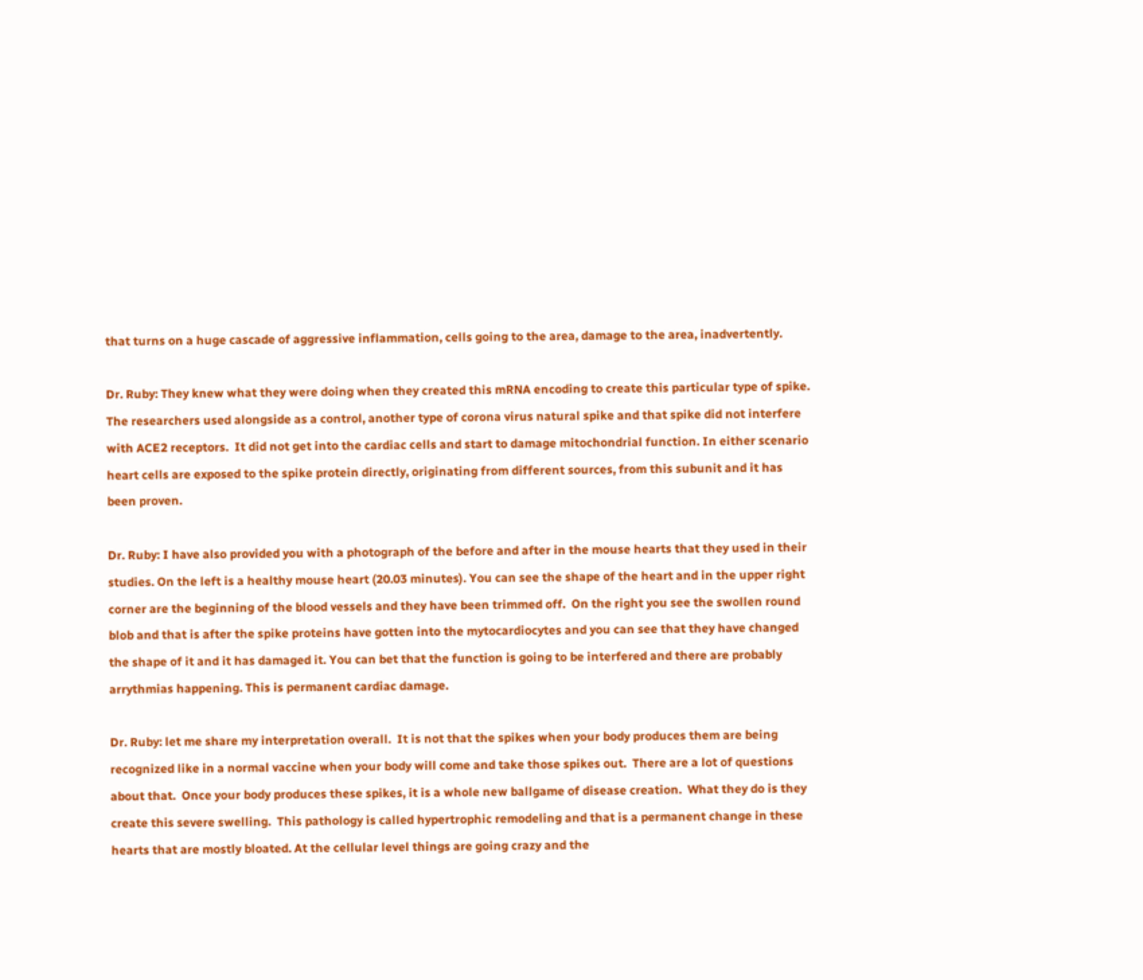that turns on a huge cascade of aggressive inflammation, cells going to the area, damage to the area, inadvertently.

Dr. Ruby: They knew what they were doing when they created this mRNA encoding to create this particular type of spike.  The researchers used alongside as a control, another type of corona virus natural spike and that spike did not interfere with ACE2 receptors.  It did not get into the cardiac cells and start to damage mitochondrial function. In either scenario heart cells are exposed to the spike protein directly, originating from different sources, from this subunit and it has been proven.

Dr. Ruby: I have also provided you with a photograph of the before and after in the mouse hearts that they used in their studies. On the left is a healthy mouse heart (20.03 minutes). You can see the shape of the heart and in the upper right corner are the beginning of the blood vessels and they have been trimmed off.  On the right you see the swollen round blob and that is after the spike proteins have gotten into the mytocardiocytes and you can see that they have changed the shape of it and it has damaged it. You can bet that the function is going to be interfered and there are probably arrythmias happening. This is permanent cardiac damage.

Dr. Ruby: let me share my interpretation overall.  It is not that the spikes when your body produces them are being recognized like in a normal vaccine when your body will come and take those spikes out.  There are a lot of questions about that.  Once your body produces these spikes, it is a whole new ballgame of disease creation.  What they do is they create this severe swelling.  This pathology is called hypertrophic remodeling and that is a permanent change in these hearts that are mostly bloated. At the cellular level things are going crazy and the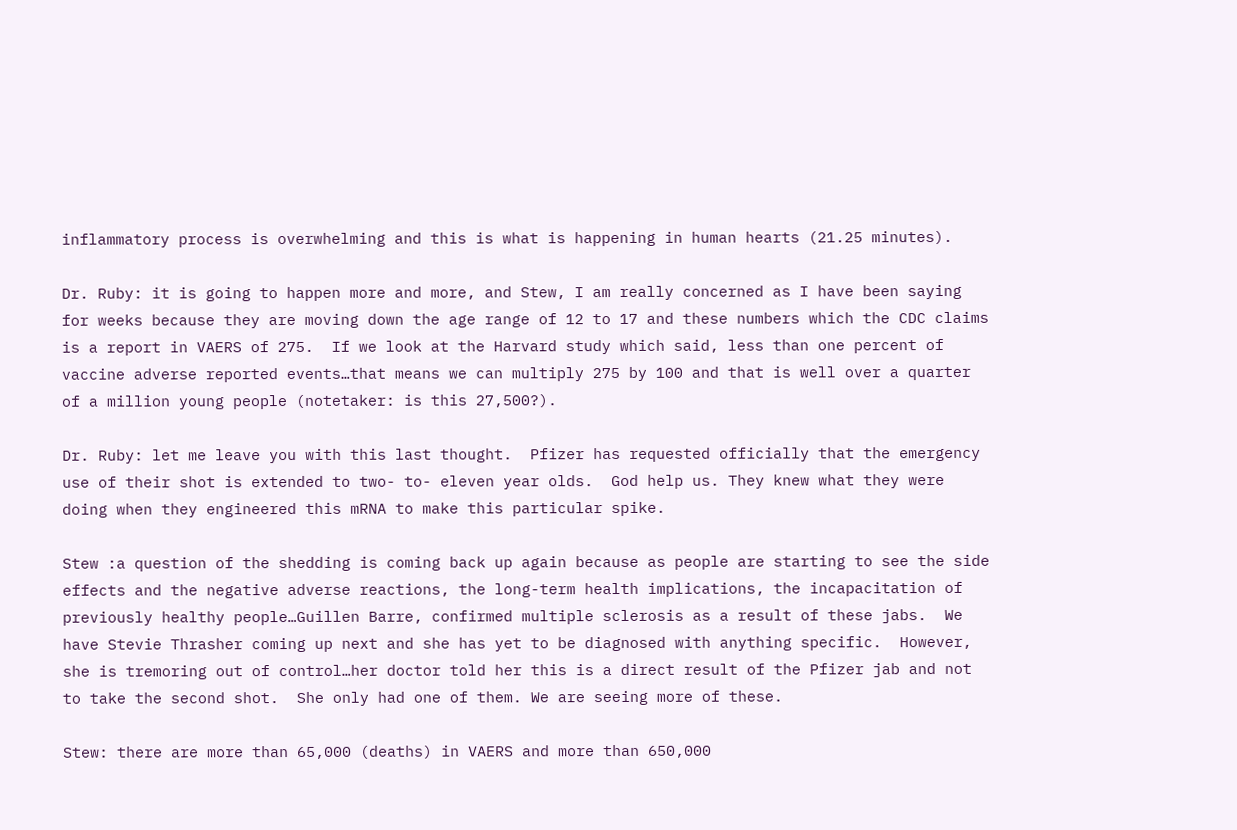inflammatory process is overwhelming and this is what is happening in human hearts (21.25 minutes).

Dr. Ruby: it is going to happen more and more, and Stew, I am really concerned as I have been saying for weeks because they are moving down the age range of 12 to 17 and these numbers which the CDC claims is a report in VAERS of 275.  If we look at the Harvard study which said, less than one percent of vaccine adverse reported events…that means we can multiply 275 by 100 and that is well over a quarter of a million young people (notetaker: is this 27,500?).

Dr. Ruby: let me leave you with this last thought.  Pfizer has requested officially that the emergency use of their shot is extended to two- to- eleven year olds.  God help us. They knew what they were doing when they engineered this mRNA to make this particular spike.

Stew :a question of the shedding is coming back up again because as people are starting to see the side effects and the negative adverse reactions, the long-term health implications, the incapacitation of previously healthy people…Guillen Barre, confirmed multiple sclerosis as a result of these jabs.  We have Stevie Thrasher coming up next and she has yet to be diagnosed with anything specific.  However, she is tremoring out of control…her doctor told her this is a direct result of the Pfizer jab and not to take the second shot.  She only had one of them. We are seeing more of these.

Stew: there are more than 65,000 (deaths) in VAERS and more than 650,000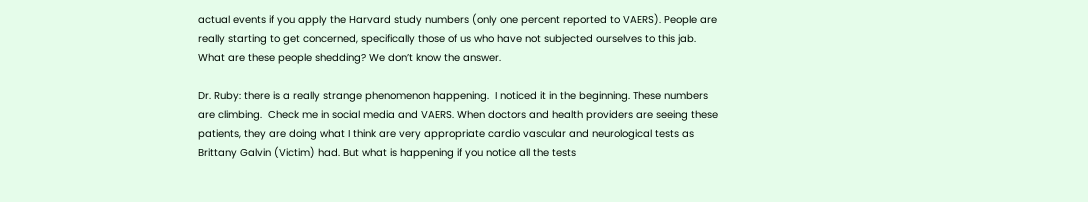actual events if you apply the Harvard study numbers (only one percent reported to VAERS). People are really starting to get concerned, specifically those of us who have not subjected ourselves to this jab.  What are these people shedding? We don’t know the answer.

Dr. Ruby: there is a really strange phenomenon happening.  I noticed it in the beginning. These numbers are climbing.  Check me in social media and VAERS. When doctors and health providers are seeing these patients, they are doing what I think are very appropriate cardio vascular and neurological tests as Brittany Galvin (Victim) had. But what is happening if you notice all the tests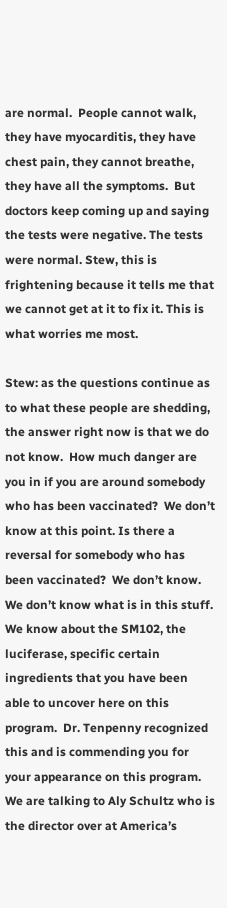are normal.  People cannot walk, they have myocarditis, they have chest pain, they cannot breathe, they have all the symptoms.  But doctors keep coming up and saying the tests were negative. The tests were normal. Stew, this is frightening because it tells me that we cannot get at it to fix it. This is what worries me most.

Stew: as the questions continue as to what these people are shedding, the answer right now is that we do not know.  How much danger are you in if you are around somebody who has been vaccinated?  We don’t know at this point. Is there a reversal for somebody who has been vaccinated?  We don’t know.  We don’t know what is in this stuff. We know about the SM102, the luciferase, specific certain ingredients that you have been able to uncover here on this program.  Dr. Tenpenny recognized this and is commending you for your appearance on this program.  We are talking to Aly Schultz who is the director over at America’s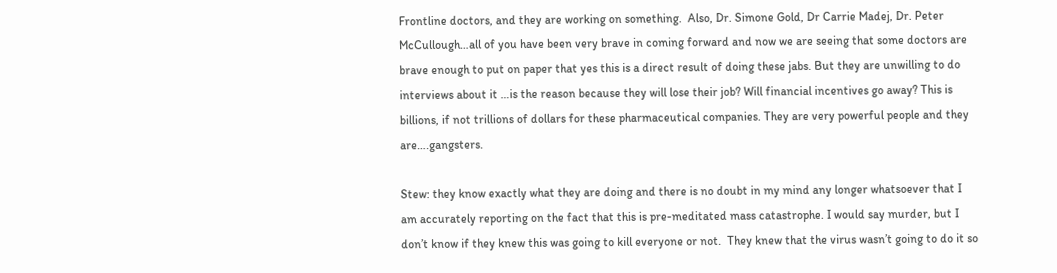Frontline doctors, and they are working on something.  Also, Dr. Simone Gold, Dr Carrie Madej, Dr. Peter McCullough…all of you have been very brave in coming forward and now we are seeing that some doctors are brave enough to put on paper that yes this is a direct result of doing these jabs. But they are unwilling to do interviews about it …is the reason because they will lose their job? Will financial incentives go away? This is billions, if not trillions of dollars for these pharmaceutical companies. They are very powerful people and they are….gangsters.

Stew: they know exactly what they are doing and there is no doubt in my mind any longer whatsoever that I am accurately reporting on the fact that this is pre-meditated mass catastrophe. I would say murder, but I don’t know if they knew this was going to kill everyone or not.  They knew that the virus wasn’t going to do it so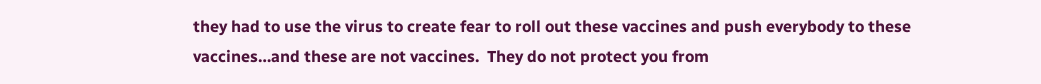they had to use the virus to create fear to roll out these vaccines and push everybody to these vaccines…and these are not vaccines.  They do not protect you from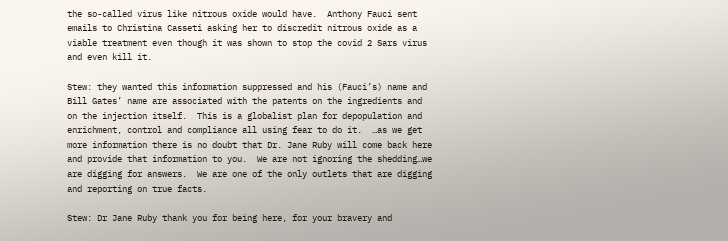the so-called virus like nitrous oxide would have.  Anthony Fauci sent emails to Christina Casseti asking her to discredit nitrous oxide as a viable treatment even though it was shown to stop the covid 2 Sars virus and even kill it.

Stew: they wanted this information suppressed and his (Fauci’s) name and Bill Gates’ name are associated with the patents on the ingredients and on the injection itself.  This is a globalist plan for depopulation and enrichment, control and compliance all using fear to do it.  …as we get more information there is no doubt that Dr. Jane Ruby will come back here and provide that information to you.  We are not ignoring the shedding…we are digging for answers.  We are one of the only outlets that are digging and reporting on true facts.

Stew: Dr Jane Ruby thank you for being here, for your bravery and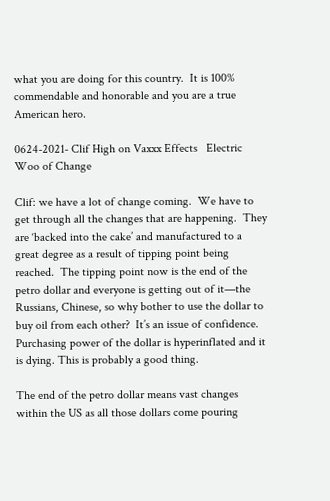what you are doing for this country.  It is 100% commendable and honorable and you are a true American hero.

0624-2021- Clif High on Vaxxx Effects   Electric Woo of Change

Clif: we have a lot of change coming.  We have to get through all the changes that are happening.  They are ‘backed into the cake’ and manufactured to a great degree as a result of tipping point being reached.  The tipping point now is the end of the petro dollar and everyone is getting out of it—the Russians, Chinese, so why bother to use the dollar to buy oil from each other?  It’s an issue of confidence. Purchasing power of the dollar is hyperinflated and it is dying. This is probably a good thing.

The end of the petro dollar means vast changes within the US as all those dollars come pouring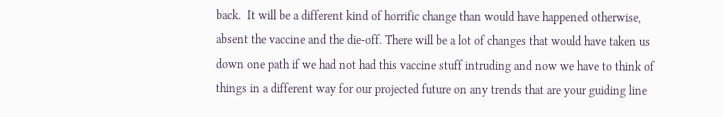back.  It will be a different kind of horrific change than would have happened otherwise, absent the vaccine and the die-off. There will be a lot of changes that would have taken us down one path if we had not had this vaccine stuff intruding and now we have to think of things in a different way for our projected future on any trends that are your guiding line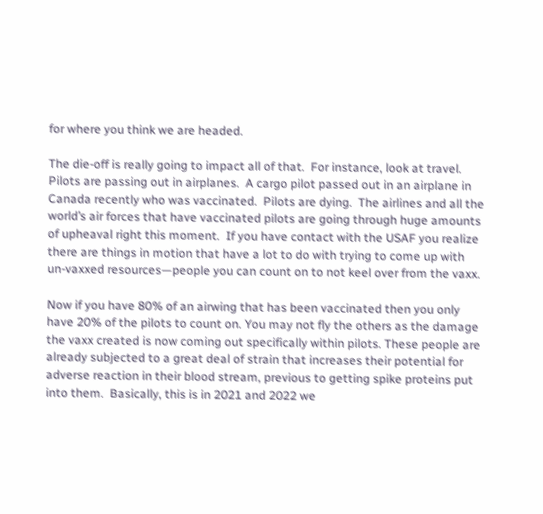for where you think we are headed.

The die-off is really going to impact all of that.  For instance, look at travel.  Pilots are passing out in airplanes.  A cargo pilot passed out in an airplane in Canada recently who was vaccinated.  Pilots are dying.  The airlines and all the world’s air forces that have vaccinated pilots are going through huge amounts of upheaval right this moment.  If you have contact with the USAF you realize there are things in motion that have a lot to do with trying to come up with un-vaxxed resources—people you can count on to not keel over from the vaxx.

Now if you have 80% of an airwing that has been vaccinated then you only have 20% of the pilots to count on. You may not fly the others as the damage the vaxx created is now coming out specifically within pilots. These people are already subjected to a great deal of strain that increases their potential for adverse reaction in their blood stream, previous to getting spike proteins put into them.  Basically, this is in 2021 and 2022 we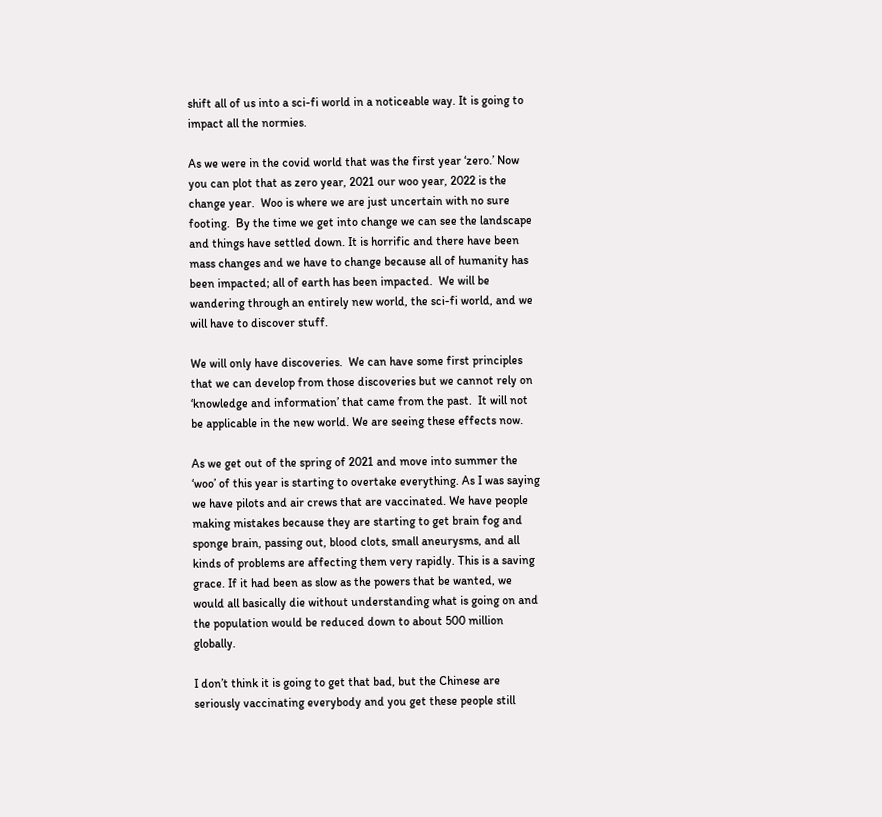shift all of us into a sci-fi world in a noticeable way. It is going to impact all the normies.

As we were in the covid world that was the first year ‘zero.’ Now you can plot that as zero year, 2021 our woo year, 2022 is the change year.  Woo is where we are just uncertain with no sure footing.  By the time we get into change we can see the landscape and things have settled down. It is horrific and there have been mass changes and we have to change because all of humanity has been impacted; all of earth has been impacted.  We will be wandering through an entirely new world, the sci-fi world, and we will have to discover stuff.

We will only have discoveries.  We can have some first principles that we can develop from those discoveries but we cannot rely on ‘knowledge and information’ that came from the past.  It will not be applicable in the new world. We are seeing these effects now.

As we get out of the spring of 2021 and move into summer the ‘woo’ of this year is starting to overtake everything. As I was saying we have pilots and air crews that are vaccinated. We have people making mistakes because they are starting to get brain fog and sponge brain, passing out, blood clots, small aneurysms, and all kinds of problems are affecting them very rapidly. This is a saving grace. If it had been as slow as the powers that be wanted, we would all basically die without understanding what is going on and the population would be reduced down to about 500 million globally.

I don’t think it is going to get that bad, but the Chinese are seriously vaccinating everybody and you get these people still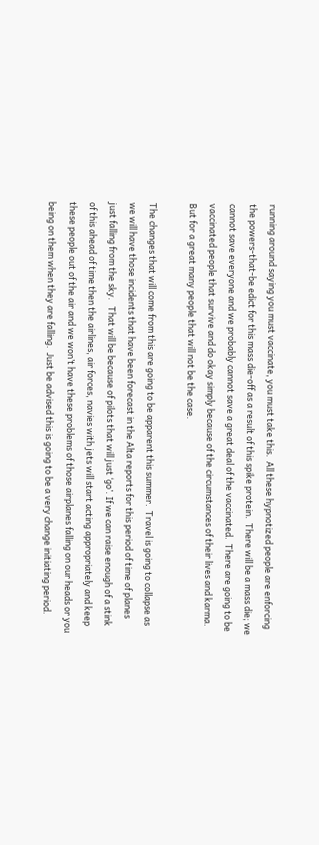running around saying you must vaccinate, you must take this.  All these hypnotized people are enforcing the powers-that-be edict for this mass die-off as a result of this spike protein.  There will be a mass die; we cannot save everyone and we probably cannot save a great deal of the vaccinated.  There are going to be vaccinated people that survive and do okay simply because of the circumstances of their lives and karma.  But for a great many people that will not be the case.

The changes that will come from this are going to be apparent this summer.  Travel is going to collapse as we will have those incidents that have been forecast in the Alta reports for this period of time of planes just falling from the sky.   That will be because of pilots that will just ‘go’. If we can raise enough of a stink of this ahead of time then the airlines, air forces, navies with jets will start acting appropriately and keep these people out of the air and we won’t have these problems of those airplanes falling on our heads or you being on them when they are falling.  Just be advised this is going to be a very change initiating period.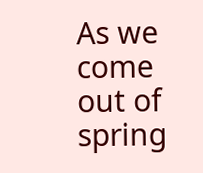As we come out of spring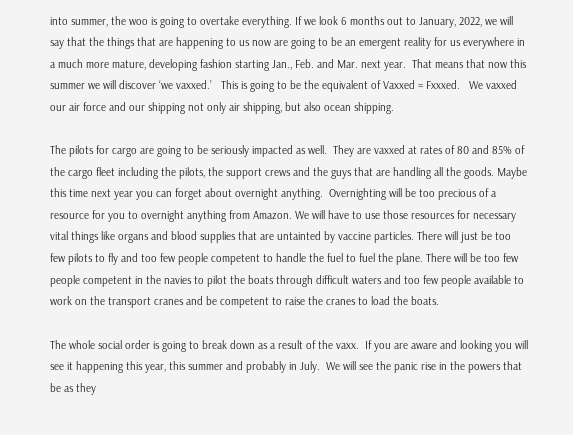into summer, the woo is going to overtake everything. If we look 6 months out to January, 2022, we will say that the things that are happening to us now are going to be an emergent reality for us everywhere in a much more mature, developing fashion starting Jan., Feb. and Mar. next year.  That means that now this summer we will discover ‘we vaxxed.’   This is going to be the equivalent of Vaxxed = Fxxxed.   We vaxxed our air force and our shipping not only air shipping, but also ocean shipping.

The pilots for cargo are going to be seriously impacted as well.  They are vaxxed at rates of 80 and 85% of the cargo fleet including the pilots, the support crews and the guys that are handling all the goods. Maybe this time next year you can forget about overnight anything.  Overnighting will be too precious of a resource for you to overnight anything from Amazon. We will have to use those resources for necessary vital things like organs and blood supplies that are untainted by vaccine particles. There will just be too few pilots to fly and too few people competent to handle the fuel to fuel the plane. There will be too few people competent in the navies to pilot the boats through difficult waters and too few people available to work on the transport cranes and be competent to raise the cranes to load the boats.

The whole social order is going to break down as a result of the vaxx.  If you are aware and looking you will see it happening this year, this summer and probably in July.  We will see the panic rise in the powers that be as they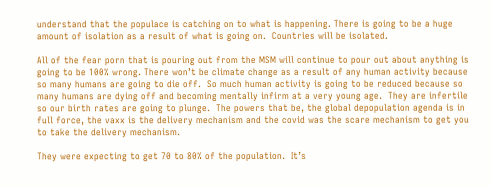understand that the populace is catching on to what is happening. There is going to be a huge amount of isolation as a result of what is going on.  Countries will be isolated.

All of the fear porn that is pouring out from the MSM will continue to pour out about anything is going to be 100% wrong. There won’t be climate change as a result of any human activity because so many humans are going to die off.  So much human activity is going to be reduced because so many humans are dying off and becoming mentally infirm at a very young age.  They are infertile so our birth rates are going to plunge.  The powers that be, the global depopulation agenda is in full force, the vaxx is the delivery mechanism and the covid was the scare mechanism to get you to take the delivery mechanism.

They were expecting to get 70 to 80% of the population.  It’s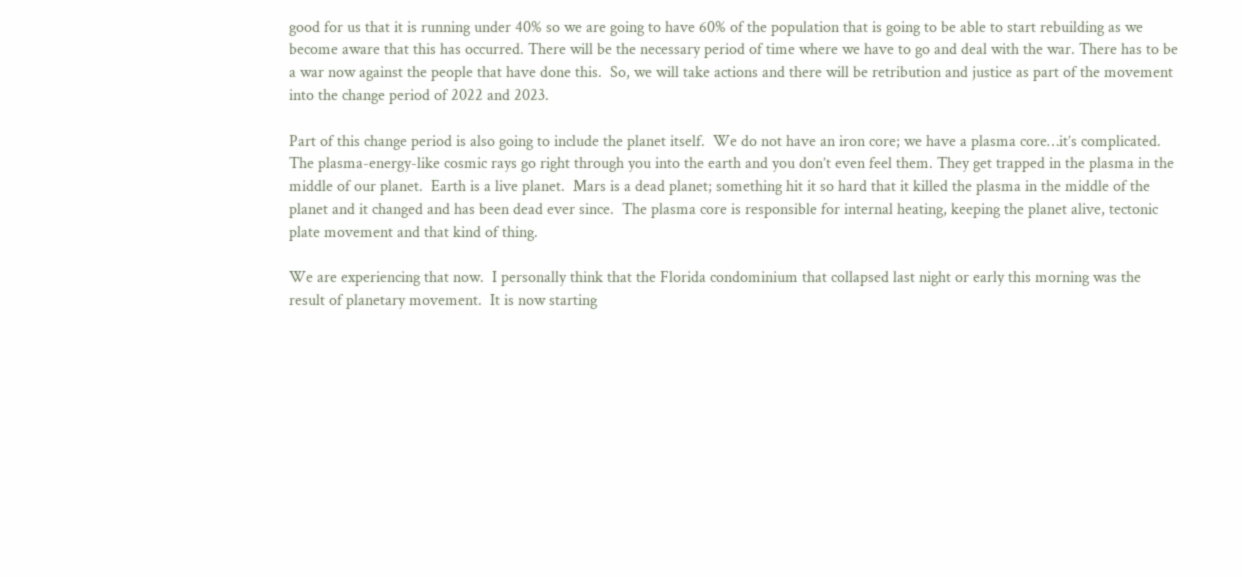good for us that it is running under 40% so we are going to have 60% of the population that is going to be able to start rebuilding as we become aware that this has occurred. There will be the necessary period of time where we have to go and deal with the war. There has to be a war now against the people that have done this.  So, we will take actions and there will be retribution and justice as part of the movement into the change period of 2022 and 2023.

Part of this change period is also going to include the planet itself.  We do not have an iron core; we have a plasma core…it’s complicated.  The plasma-energy-like cosmic rays go right through you into the earth and you don’t even feel them. They get trapped in the plasma in the middle of our planet.  Earth is a live planet.  Mars is a dead planet; something hit it so hard that it killed the plasma in the middle of the planet and it changed and has been dead ever since.  The plasma core is responsible for internal heating, keeping the planet alive, tectonic plate movement and that kind of thing.

We are experiencing that now.  I personally think that the Florida condominium that collapsed last night or early this morning was the result of planetary movement.  It is now starting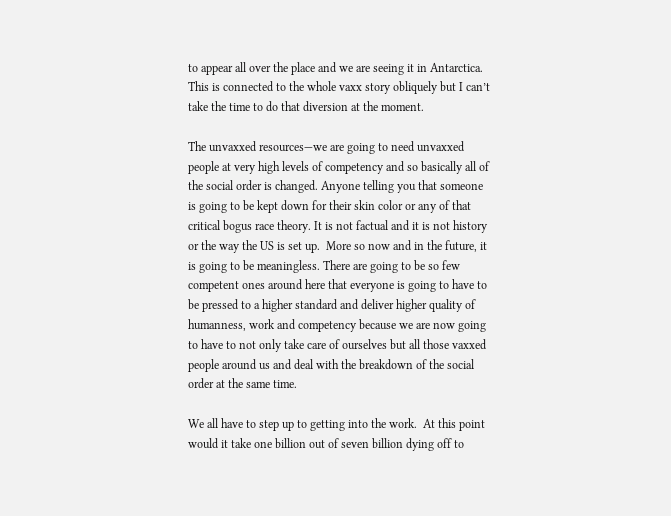to appear all over the place and we are seeing it in Antarctica.  This is connected to the whole vaxx story obliquely but I can’t take the time to do that diversion at the moment.

The unvaxxed resources—we are going to need unvaxxed people at very high levels of competency and so basically all of the social order is changed. Anyone telling you that someone is going to be kept down for their skin color or any of that critical bogus race theory. It is not factual and it is not history or the way the US is set up.  More so now and in the future, it is going to be meaningless. There are going to be so few competent ones around here that everyone is going to have to be pressed to a higher standard and deliver higher quality of humanness, work and competency because we are now going to have to not only take care of ourselves but all those vaxxed people around us and deal with the breakdown of the social order at the same time.

We all have to step up to getting into the work.  At this point would it take one billion out of seven billion dying off to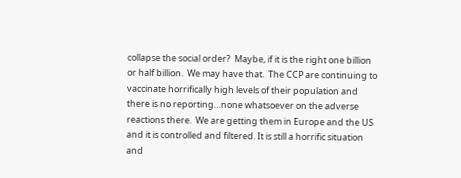collapse the social order?  Maybe, if it is the right one billion or half billion.  We may have that.  The CCP are continuing to vaccinate horrifically high levels of their population and there is no reporting…none whatsoever on the adverse reactions there.  We are getting them in Europe and the US and it is controlled and filtered. It is still a horrific situation and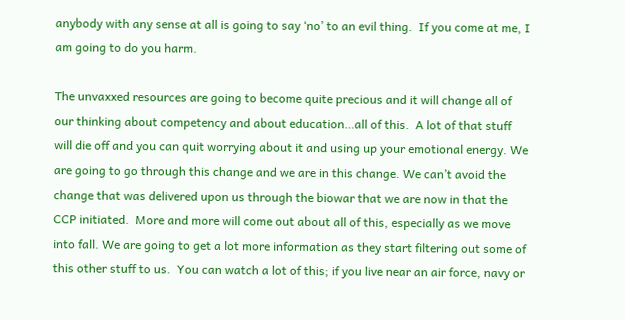anybody with any sense at all is going to say ‘no’ to an evil thing.  If you come at me, I am going to do you harm.

The unvaxxed resources are going to become quite precious and it will change all of our thinking about competency and about education…all of this.  A lot of that stuff will die off and you can quit worrying about it and using up your emotional energy. We are going to go through this change and we are in this change. We can’t avoid the change that was delivered upon us through the biowar that we are now in that the CCP initiated.  More and more will come out about all of this, especially as we move into fall. We are going to get a lot more information as they start filtering out some of this other stuff to us.  You can watch a lot of this; if you live near an air force, navy or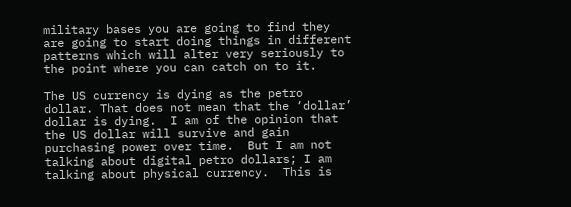military bases you are going to find they are going to start doing things in different patterns which will alter very seriously to the point where you can catch on to it.

The US currency is dying as the petro dollar. That does not mean that the ‘dollar’ dollar is dying.  I am of the opinion that the US dollar will survive and gain purchasing power over time.  But I am not talking about digital petro dollars; I am talking about physical currency.  This is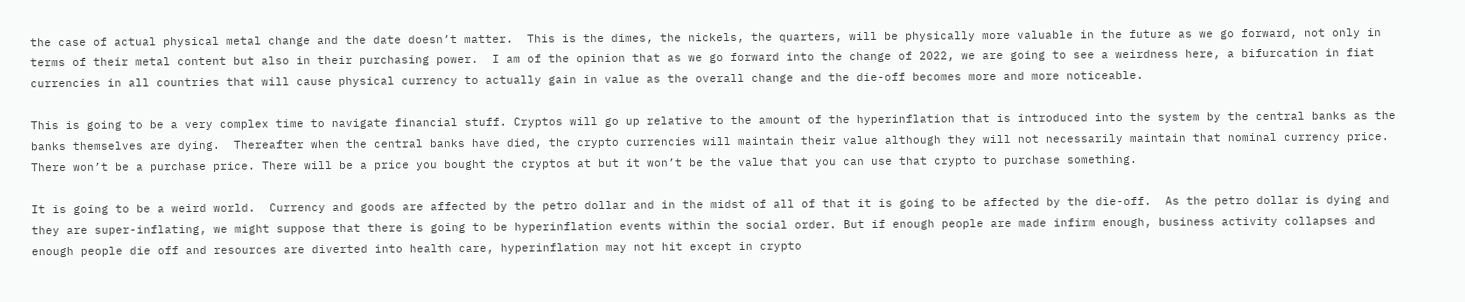the case of actual physical metal change and the date doesn’t matter.  This is the dimes, the nickels, the quarters, will be physically more valuable in the future as we go forward, not only in terms of their metal content but also in their purchasing power.  I am of the opinion that as we go forward into the change of 2022, we are going to see a weirdness here, a bifurcation in fiat currencies in all countries that will cause physical currency to actually gain in value as the overall change and the die-off becomes more and more noticeable.

This is going to be a very complex time to navigate financial stuff. Cryptos will go up relative to the amount of the hyperinflation that is introduced into the system by the central banks as the banks themselves are dying.  Thereafter when the central banks have died, the crypto currencies will maintain their value although they will not necessarily maintain that nominal currency price.  There won’t be a purchase price. There will be a price you bought the cryptos at but it won’t be the value that you can use that crypto to purchase something.

It is going to be a weird world.  Currency and goods are affected by the petro dollar and in the midst of all of that it is going to be affected by the die-off.  As the petro dollar is dying and they are super-inflating, we might suppose that there is going to be hyperinflation events within the social order. But if enough people are made infirm enough, business activity collapses and enough people die off and resources are diverted into health care, hyperinflation may not hit except in crypto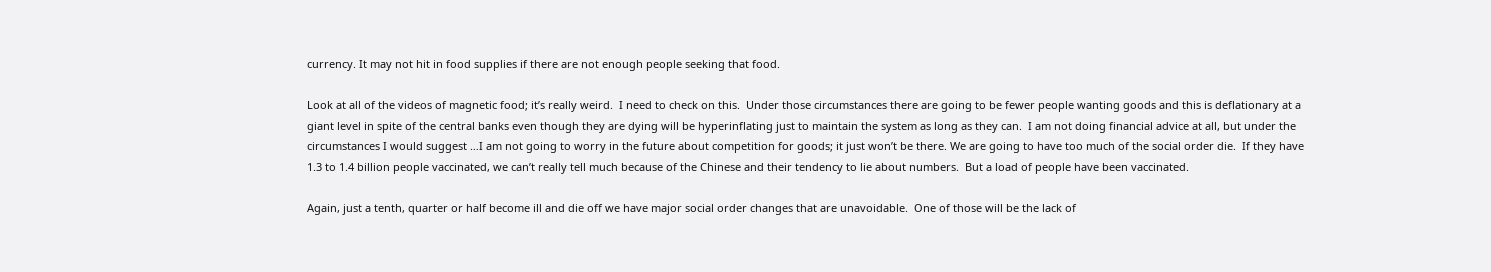currency. It may not hit in food supplies if there are not enough people seeking that food.

Look at all of the videos of magnetic food; it’s really weird.  I need to check on this.  Under those circumstances there are going to be fewer people wanting goods and this is deflationary at a giant level in spite of the central banks even though they are dying will be hyperinflating just to maintain the system as long as they can.  I am not doing financial advice at all, but under the circumstances I would suggest …I am not going to worry in the future about competition for goods; it just won’t be there. We are going to have too much of the social order die.  If they have 1.3 to 1.4 billion people vaccinated, we can’t really tell much because of the Chinese and their tendency to lie about numbers.  But a load of people have been vaccinated.

Again, just a tenth, quarter or half become ill and die off we have major social order changes that are unavoidable.  One of those will be the lack of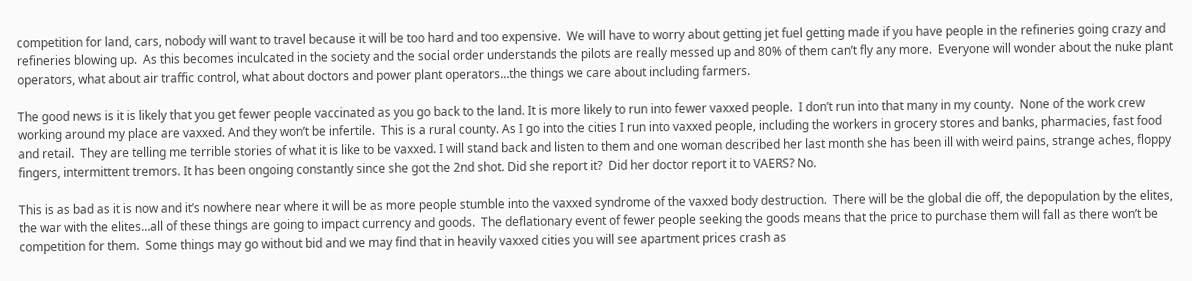competition for land, cars, nobody will want to travel because it will be too hard and too expensive.  We will have to worry about getting jet fuel getting made if you have people in the refineries going crazy and refineries blowing up.  As this becomes inculcated in the society and the social order understands the pilots are really messed up and 80% of them can’t fly any more.  Everyone will wonder about the nuke plant operators, what about air traffic control, what about doctors and power plant operators…the things we care about including farmers.

The good news is it is likely that you get fewer people vaccinated as you go back to the land. It is more likely to run into fewer vaxxed people.  I don’t run into that many in my county.  None of the work crew working around my place are vaxxed. And they won’t be infertile.  This is a rural county. As I go into the cities I run into vaxxed people, including the workers in grocery stores and banks, pharmacies, fast food and retail.  They are telling me terrible stories of what it is like to be vaxxed. I will stand back and listen to them and one woman described her last month she has been ill with weird pains, strange aches, floppy fingers, intermittent tremors. It has been ongoing constantly since she got the 2nd shot. Did she report it?  Did her doctor report it to VAERS? No.

This is as bad as it is now and it’s nowhere near where it will be as more people stumble into the vaxxed syndrome of the vaxxed body destruction.  There will be the global die off, the depopulation by the elites, the war with the elites…all of these things are going to impact currency and goods.  The deflationary event of fewer people seeking the goods means that the price to purchase them will fall as there won’t be competition for them.  Some things may go without bid and we may find that in heavily vaxxed cities you will see apartment prices crash as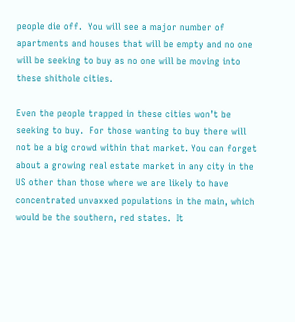people die off.  You will see a major number of apartments and houses that will be empty and no one will be seeking to buy as no one will be moving into these shithole cities.

Even the people trapped in these cities won’t be seeking to buy.  For those wanting to buy there will not be a big crowd within that market. You can forget about a growing real estate market in any city in the US other than those where we are likely to have concentrated unvaxxed populations in the main, which would be the southern, red states.  It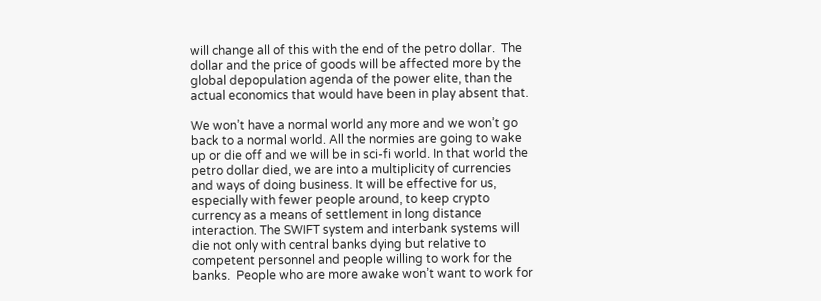will change all of this with the end of the petro dollar.  The dollar and the price of goods will be affected more by the global depopulation agenda of the power elite, than the actual economics that would have been in play absent that.

We won’t have a normal world any more and we won’t go back to a normal world. All the normies are going to wake up or die off and we will be in sci-fi world. In that world the petro dollar died, we are into a multiplicity of currencies and ways of doing business. It will be effective for us, especially with fewer people around, to keep crypto currency as a means of settlement in long distance interaction. The SWIFT system and interbank systems will die not only with central banks dying but relative to competent personnel and people willing to work for the banks.  People who are more awake won’t want to work for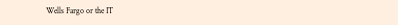Wells Fargo or the IT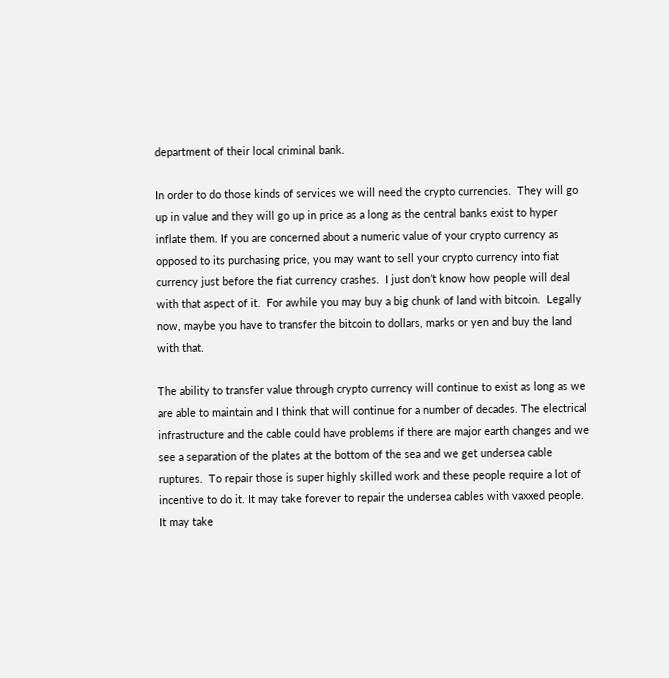department of their local criminal bank.

In order to do those kinds of services we will need the crypto currencies.  They will go up in value and they will go up in price as a long as the central banks exist to hyper inflate them. If you are concerned about a numeric value of your crypto currency as opposed to its purchasing price, you may want to sell your crypto currency into fiat currency just before the fiat currency crashes.  I just don’t know how people will deal with that aspect of it.  For awhile you may buy a big chunk of land with bitcoin.  Legally now, maybe you have to transfer the bitcoin to dollars, marks or yen and buy the land with that.

The ability to transfer value through crypto currency will continue to exist as long as we are able to maintain and I think that will continue for a number of decades. The electrical infrastructure and the cable could have problems if there are major earth changes and we see a separation of the plates at the bottom of the sea and we get undersea cable ruptures.  To repair those is super highly skilled work and these people require a lot of incentive to do it. It may take forever to repair the undersea cables with vaxxed people. It may take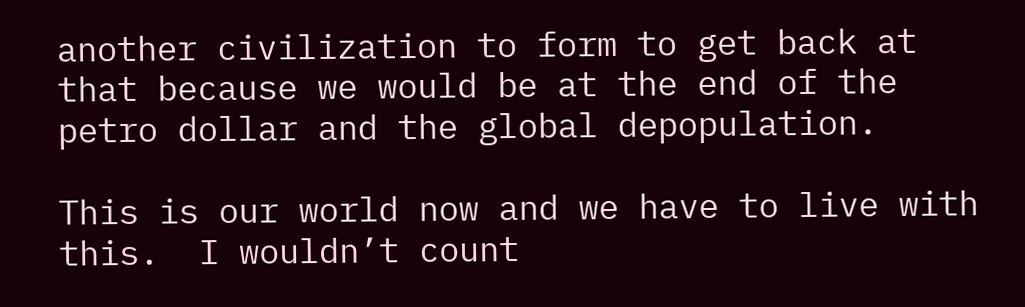another civilization to form to get back at that because we would be at the end of the petro dollar and the global depopulation.

This is our world now and we have to live with this.  I wouldn’t count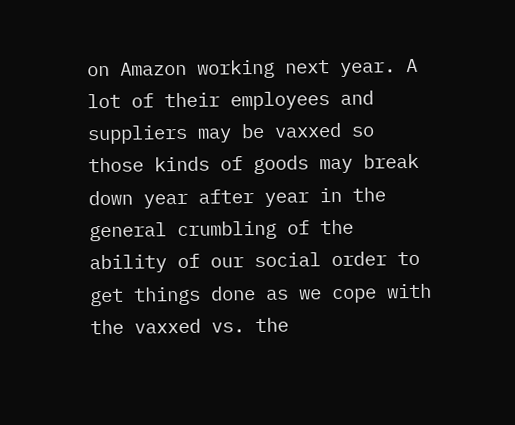on Amazon working next year. A lot of their employees and suppliers may be vaxxed so those kinds of goods may break down year after year in the general crumbling of the ability of our social order to get things done as we cope with the vaxxed vs. the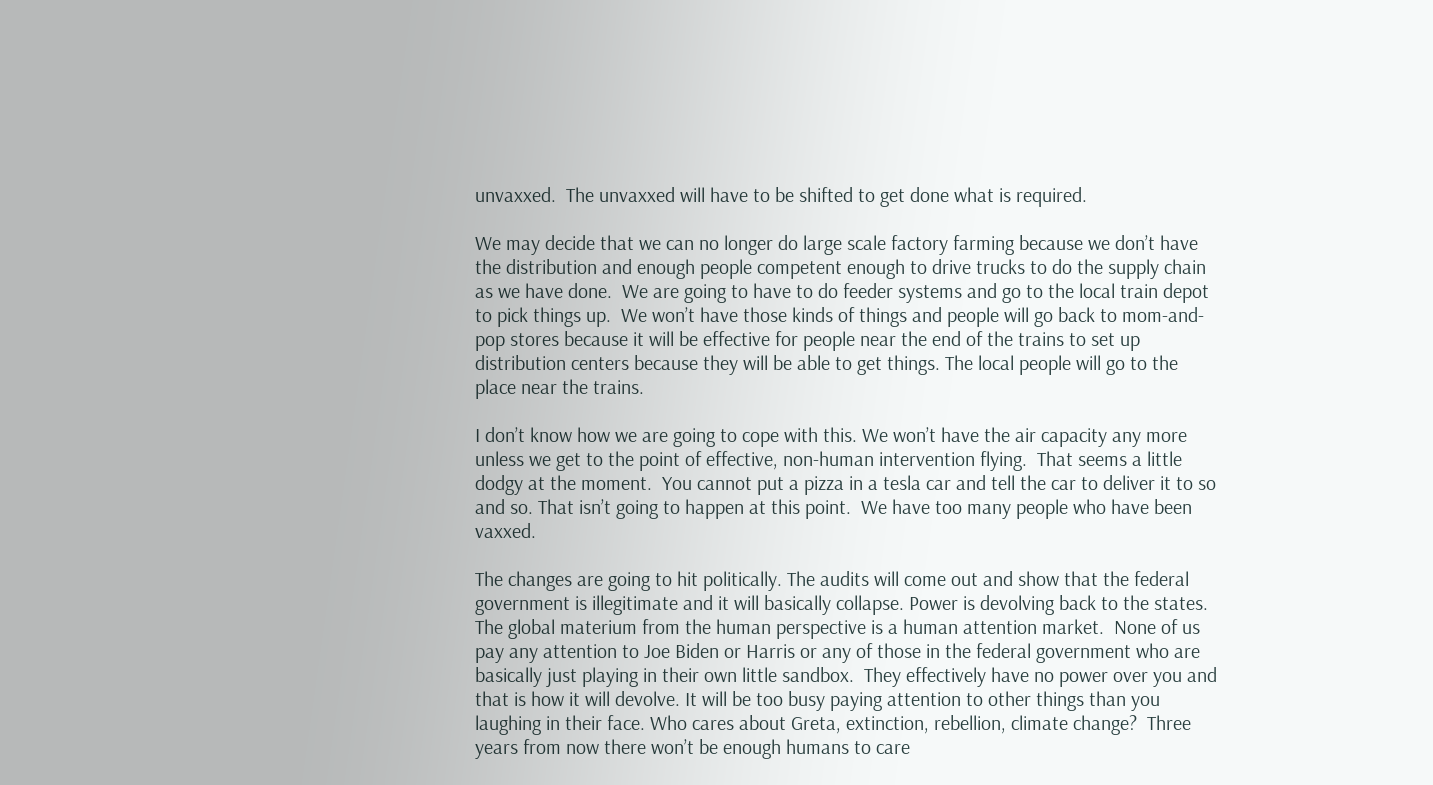unvaxxed.  The unvaxxed will have to be shifted to get done what is required.

We may decide that we can no longer do large scale factory farming because we don’t have the distribution and enough people competent enough to drive trucks to do the supply chain as we have done.  We are going to have to do feeder systems and go to the local train depot to pick things up.  We won’t have those kinds of things and people will go back to mom-and-pop stores because it will be effective for people near the end of the trains to set up distribution centers because they will be able to get things. The local people will go to the place near the trains.

I don’t know how we are going to cope with this. We won’t have the air capacity any more unless we get to the point of effective, non-human intervention flying.  That seems a little dodgy at the moment.  You cannot put a pizza in a tesla car and tell the car to deliver it to so and so. That isn’t going to happen at this point.  We have too many people who have been vaxxed.

The changes are going to hit politically. The audits will come out and show that the federal government is illegitimate and it will basically collapse. Power is devolving back to the states. The global materium from the human perspective is a human attention market.  None of us pay any attention to Joe Biden or Harris or any of those in the federal government who are basically just playing in their own little sandbox.  They effectively have no power over you and that is how it will devolve. It will be too busy paying attention to other things than you laughing in their face. Who cares about Greta, extinction, rebellion, climate change?  Three years from now there won’t be enough humans to care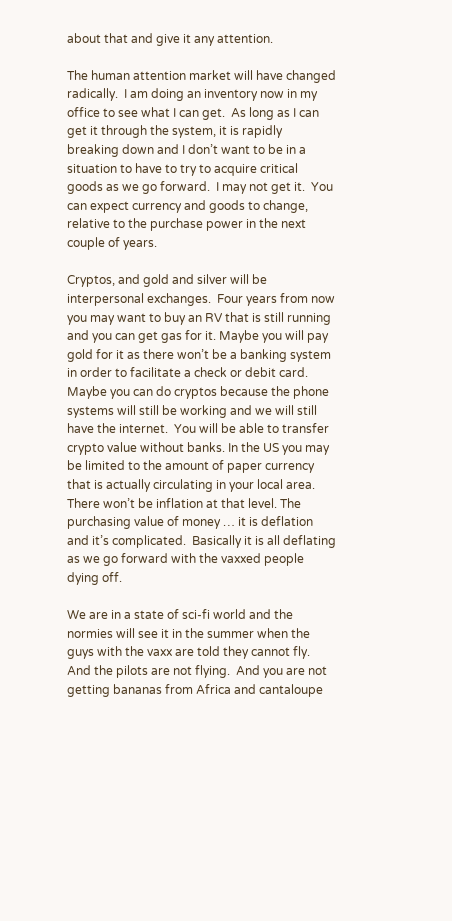about that and give it any attention.

The human attention market will have changed radically.  I am doing an inventory now in my office to see what I can get.  As long as I can get it through the system, it is rapidly breaking down and I don’t want to be in a situation to have to try to acquire critical goods as we go forward.  I may not get it.  You can expect currency and goods to change, relative to the purchase power in the next couple of years.

Cryptos, and gold and silver will be interpersonal exchanges.  Four years from now you may want to buy an RV that is still running and you can get gas for it. Maybe you will pay gold for it as there won’t be a banking system in order to facilitate a check or debit card. Maybe you can do cryptos because the phone systems will still be working and we will still have the internet.  You will be able to transfer crypto value without banks. In the US you may be limited to the amount of paper currency that is actually circulating in your local area.  There won’t be inflation at that level. The purchasing value of money … it is deflation and it’s complicated.  Basically it is all deflating as we go forward with the vaxxed people dying off.

We are in a state of sci-fi world and the normies will see it in the summer when the guys with the vaxx are told they cannot fly.  And the pilots are not flying.  And you are not getting bananas from Africa and cantaloupe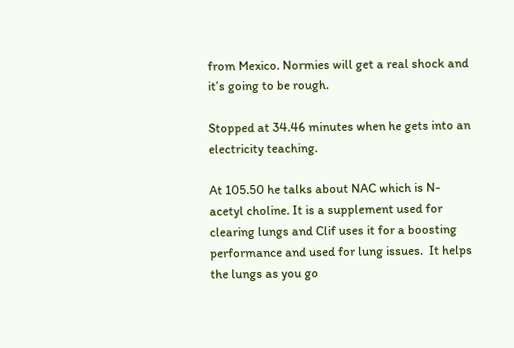from Mexico. Normies will get a real shock and it’s going to be rough.

Stopped at 34.46 minutes when he gets into an electricity teaching.

At 105.50 he talks about NAC which is N-acetyl choline. It is a supplement used for clearing lungs and Clif uses it for a boosting performance and used for lung issues.  It helps the lungs as you go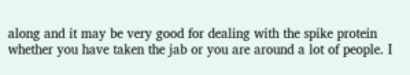along and it may be very good for dealing with the spike protein whether you have taken the jab or you are around a lot of people. I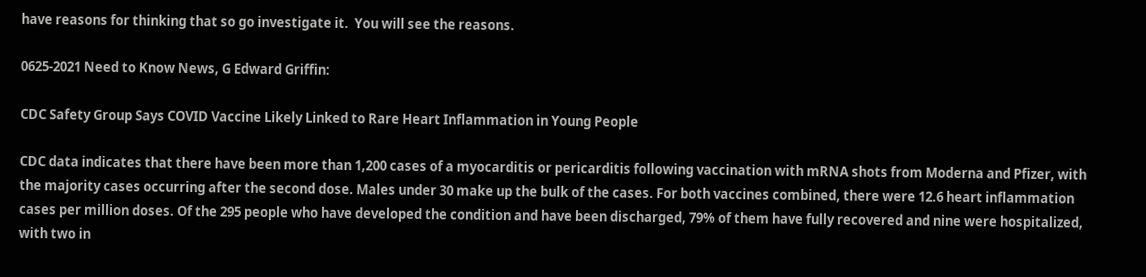have reasons for thinking that so go investigate it.  You will see the reasons.

0625-2021 Need to Know News, G Edward Griffin:

CDC Safety Group Says COVID Vaccine Likely Linked to Rare Heart Inflammation in Young People

CDC data indicates that there have been more than 1,200 cases of a myocarditis or pericarditis following vaccination with mRNA shots from Moderna and Pfizer, with the majority cases occurring after the second dose. Males under 30 make up the bulk of the cases. For both vaccines combined, there were 12.6 heart inflammation cases per million doses. Of the 295 people who have developed the condition and have been discharged, 79% of them have fully recovered and nine were hospitalized, with two in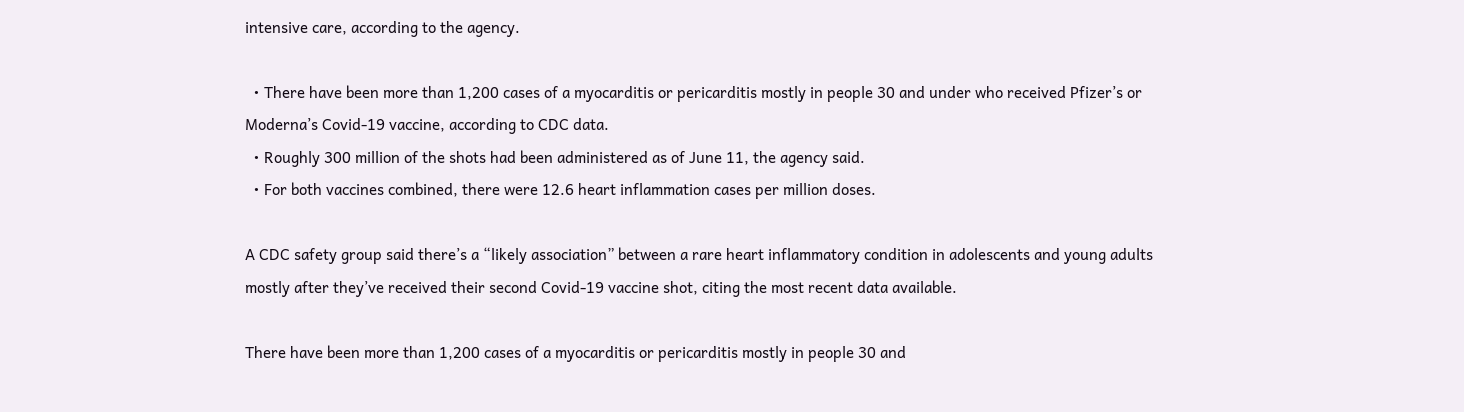intensive care, according to the agency.

  • There have been more than 1,200 cases of a myocarditis or pericarditis mostly in people 30 and under who received Pfizer’s or Moderna’s Covid-19 vaccine, according to CDC data.
  • Roughly 300 million of the shots had been administered as of June 11, the agency said.
  • For both vaccines combined, there were 12.6 heart inflammation cases per million doses.

A CDC safety group said there’s a “likely association” between a rare heart inflammatory condition in adolescents and young adults mostly after they’ve received their second Covid-19 vaccine shot, citing the most recent data available.

There have been more than 1,200 cases of a myocarditis or pericarditis mostly in people 30 and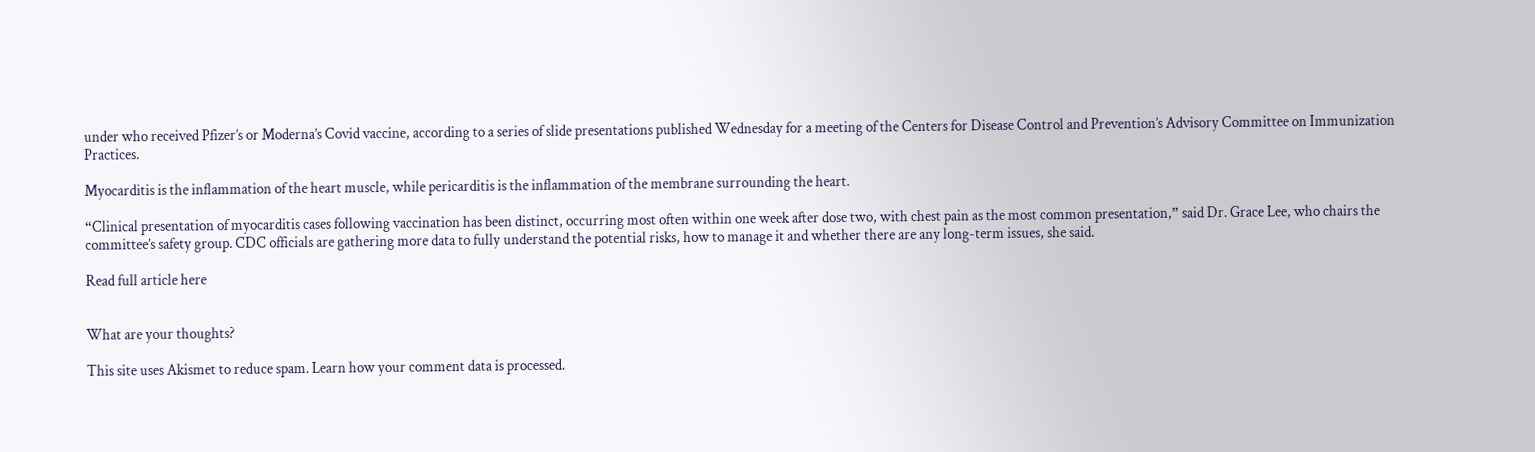under who received Pfizer’s or Moderna’s Covid vaccine, according to a series of slide presentations published Wednesday for a meeting of the Centers for Disease Control and Prevention’s Advisory Committee on Immunization Practices.

Myocarditis is the inflammation of the heart muscle, while pericarditis is the inflammation of the membrane surrounding the heart.

“Clinical presentation of myocarditis cases following vaccination has been distinct, occurring most often within one week after dose two, with chest pain as the most common presentation,” said Dr. Grace Lee, who chairs the committee’s safety group. CDC officials are gathering more data to fully understand the potential risks, how to manage it and whether there are any long-term issues, she said.

Read full article here


What are your thoughts?

This site uses Akismet to reduce spam. Learn how your comment data is processed.